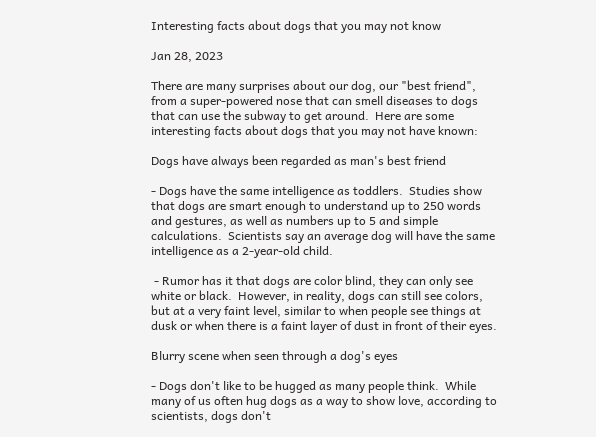Interesting facts about dogs that you may not know

Jan 28, 2023

There are many surprises about our dog, our "best friend", from a super-powered nose that can smell diseases to dogs that can use the subway to get around.  Here are some interesting facts about dogs that you may not have known:

Dogs have always been regarded as man's best friend

- Dogs have the same intelligence as toddlers.  Studies show that dogs are smart enough to understand up to 250 words and gestures, as well as numbers up to 5 and simple calculations.  Scientists say an average dog will have the same intelligence as a 2-year-old child.

 - Rumor has it that dogs are color blind, they can only see white or black.  However, in reality, dogs can still see colors, but at a very faint level, similar to when people see things at dusk or when there is a faint layer of dust in front of their eyes.

Blurry scene when seen through a dog's eyes

- Dogs don't like to be hugged as many people think.  While many of us often hug dogs as a way to show love, according to scientists, dogs don't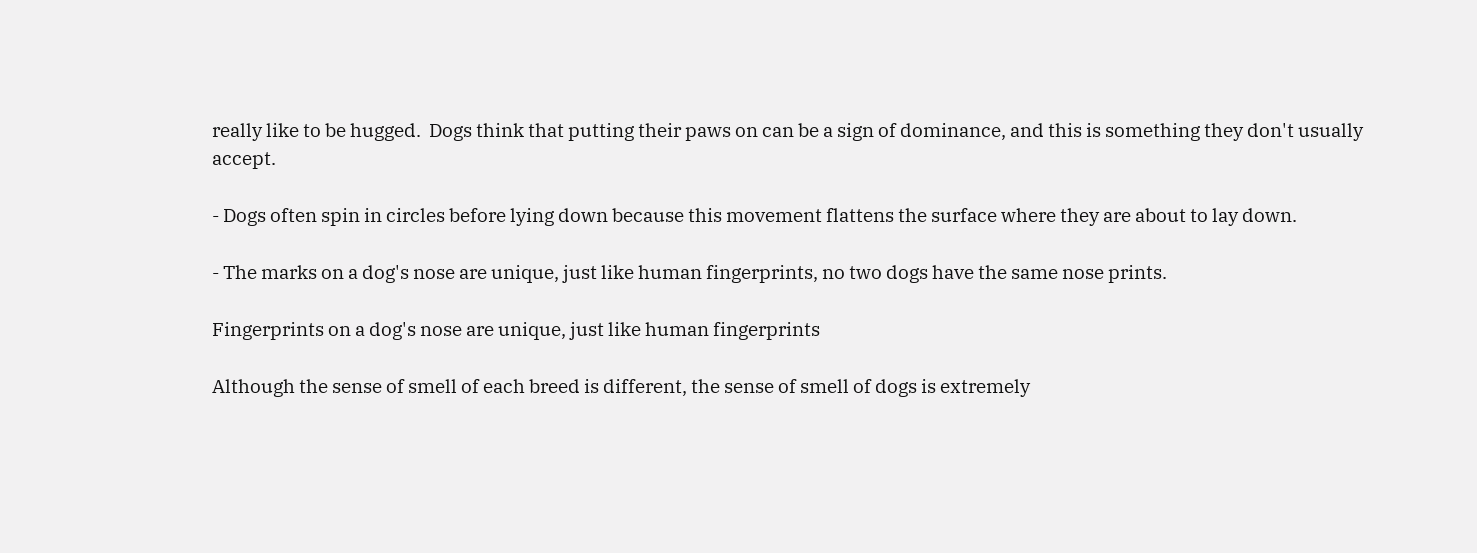really like to be hugged.  Dogs think that putting their paws on can be a sign of dominance, and this is something they don't usually accept.

- Dogs often spin in circles before lying down because this movement flattens the surface where they are about to lay down.

- The marks on a dog's nose are unique, just like human fingerprints, no two dogs have the same nose prints.

Fingerprints on a dog's nose are unique, just like human fingerprints

Although the sense of smell of each breed is different, the sense of smell of dogs is extremely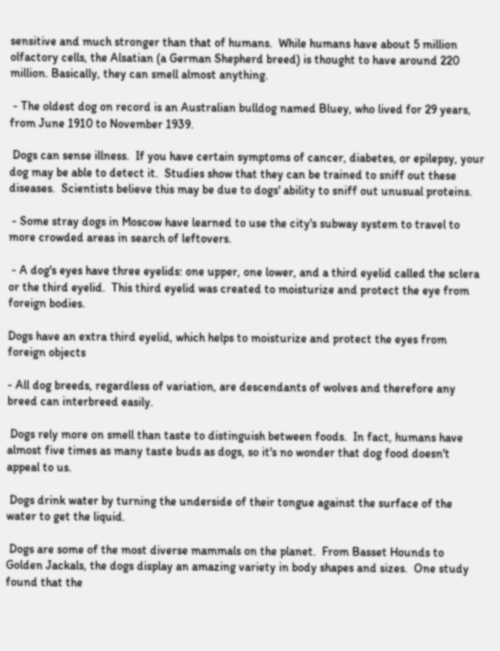sensitive and much stronger than that of humans.  While humans have about 5 million olfactory cells, the Alsatian (a German Shepherd breed) is thought to have around 220 million. Basically, they can smell almost anything.

 - The oldest dog on record is an Australian bulldog named Bluey, who lived for 29 years, from June 1910 to November 1939.

 Dogs can sense illness.  If you have certain symptoms of cancer, diabetes, or epilepsy, your dog may be able to detect it.  Studies show that they can be trained to sniff out these diseases.  Scientists believe this may be due to dogs' ability to sniff out unusual proteins.

 - Some stray dogs in Moscow have learned to use the city's subway system to travel to more crowded areas in search of leftovers.

 - A dog's eyes have three eyelids: one upper, one lower, and a third eyelid called the sclera or the third eyelid.  This third eyelid was created to moisturize and protect the eye from foreign bodies.

Dogs have an extra third eyelid, which helps to moisturize and protect the eyes from foreign objects

- All dog breeds, regardless of variation, are descendants of wolves and therefore any breed can interbreed easily.

 Dogs rely more on smell than taste to distinguish between foods.  In fact, humans have almost five times as many taste buds as dogs, so it's no wonder that dog food doesn't appeal to us.

 Dogs drink water by turning the underside of their tongue against the surface of the water to get the liquid.

 Dogs are some of the most diverse mammals on the planet.  From Basset Hounds to Golden Jackals, the dogs display an amazing variety in body shapes and sizes.  One study found that the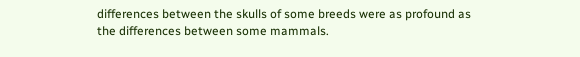differences between the skulls of some breeds were as profound as the differences between some mammals.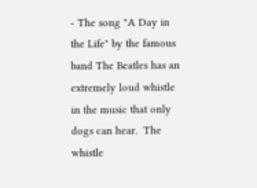- The song "A Day in the Life" by the famous band The Beatles has an extremely loud whistle in the music that only dogs can hear.  The whistle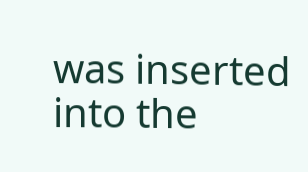was inserted into the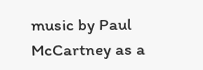music by Paul McCartney as a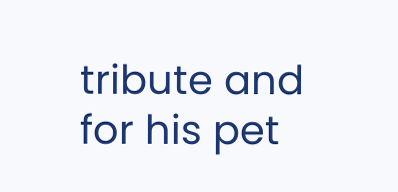tribute and for his pet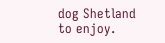dog Shetland to enjoy.